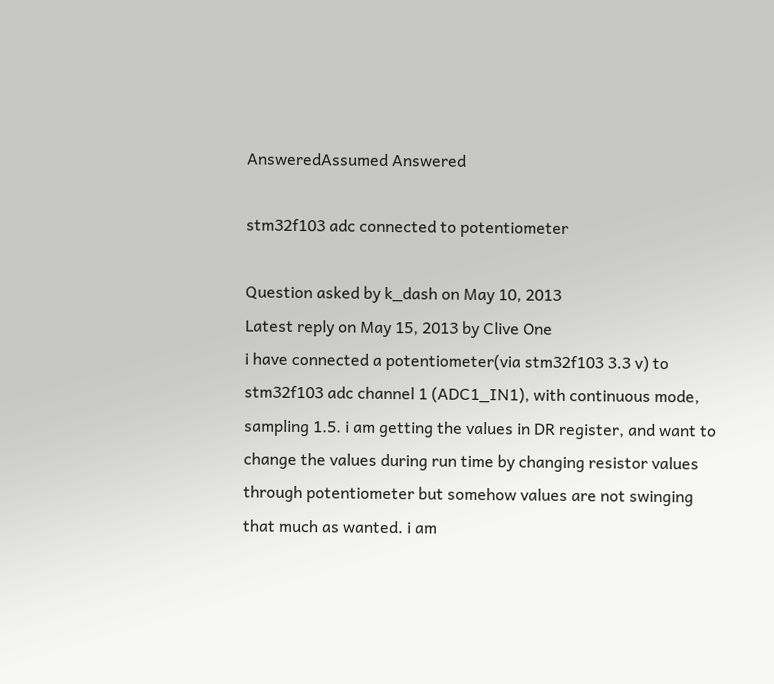AnsweredAssumed Answered

stm32f103 adc connected to potentiometer

Question asked by k_dash on May 10, 2013
Latest reply on May 15, 2013 by Clive One
i have connected a potentiometer(via stm32f103 3.3 v) to stm32f103 adc channel 1 (ADC1_IN1), with continuous mode, sampling 1.5. i am getting the values in DR register, and want to change the values during run time by changing resistor values through potentiometer but somehow values are not swinging that much as wanted. i am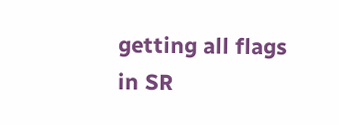getting all flags in SR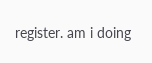register. am i doing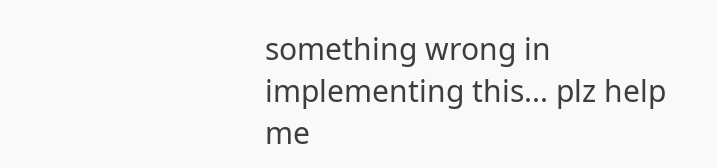something wrong in implementing this... plz help me